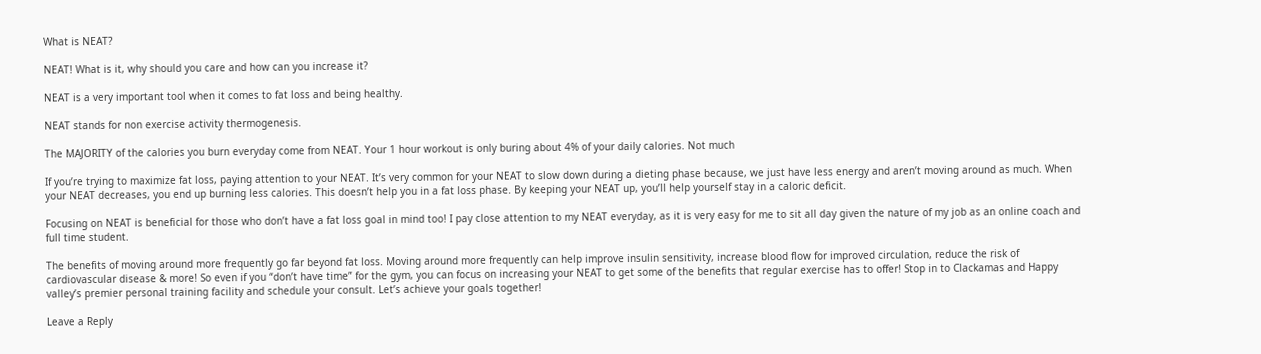What is NEAT?

NEAT! What is it, why should you care and how can you increase it?

NEAT is a very important tool when it comes to fat loss and being healthy.

NEAT stands for non exercise activity thermogenesis.

The MAJORITY of the calories you burn everyday come from NEAT. Your 1 hour workout is only buring about 4% of your daily calories. Not much

If you’re trying to maximize fat loss, paying attention to your NEAT. It’s very common for your NEAT to slow down during a dieting phase because, we just have less energy and aren’t moving around as much. When your NEAT decreases, you end up burning less calories. This doesn’t help you in a fat loss phase. By keeping your NEAT up, you’ll help yourself stay in a caloric deficit.

Focusing on NEAT is beneficial for those who don’t have a fat loss goal in mind too! I pay close attention to my NEAT everyday, as it is very easy for me to sit all day given the nature of my job as an online coach and full time student.

The benefits of moving around more frequently go far beyond fat loss. Moving around more frequently can help improve insulin sensitivity, increase blood flow for improved circulation, reduce the risk of cardiovascular disease & more! So even if you “don’t have time” for the gym, you can focus on increasing your NEAT to get some of the benefits that regular exercise has to offer! Stop in to Clackamas and Happy valley’s premier personal training facility and schedule your consult. Let’s achieve your goals together!

Leave a Reply